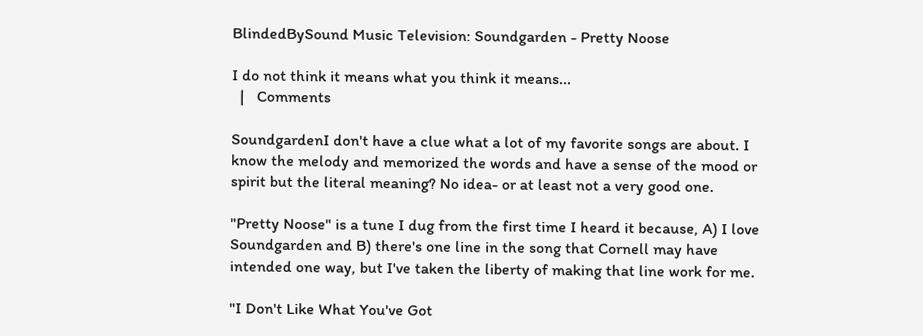BlindedBySound Music Television: Soundgarden - Pretty Noose

I do not think it means what you think it means...
  |   Comments

SoundgardenI don't have a clue what a lot of my favorite songs are about. I know the melody and memorized the words and have a sense of the mood or spirit but the literal meaning? No idea- or at least not a very good one.

"Pretty Noose" is a tune I dug from the first time I heard it because, A) I love Soundgarden and B) there's one line in the song that Cornell may have intended one way, but I've taken the liberty of making that line work for me.

"I Don't Like What You've Got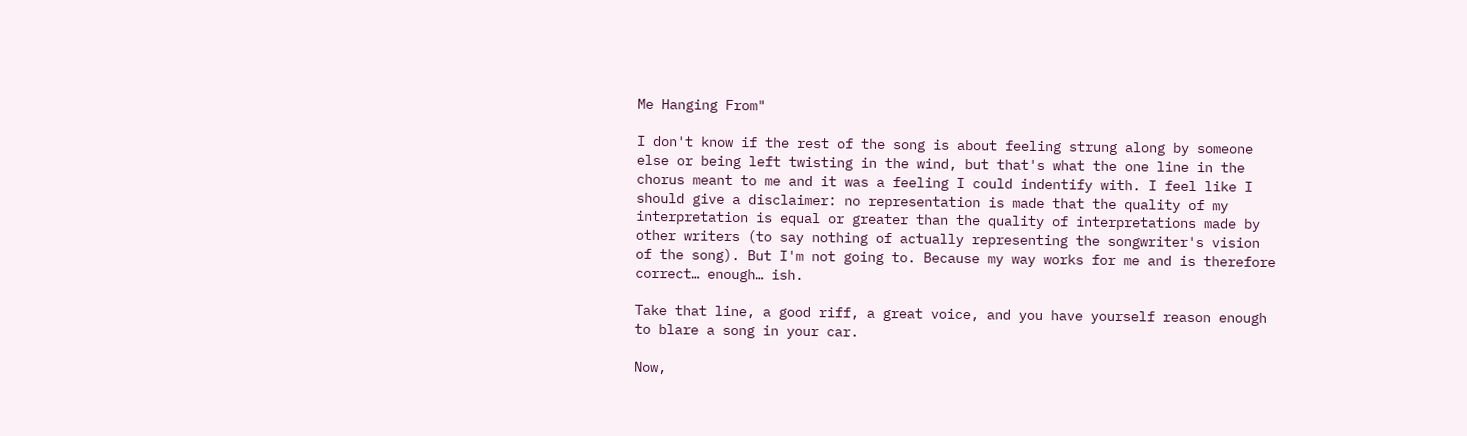Me Hanging From"

I don't know if the rest of the song is about feeling strung along by someone else or being left twisting in the wind, but that's what the one line in the chorus meant to me and it was a feeling I could indentify with. I feel like I should give a disclaimer: no representation is made that the quality of my interpretation is equal or greater than the quality of interpretations made by other writers (to say nothing of actually representing the songwriter's vision of the song). But I'm not going to. Because my way works for me and is therefore correct… enough… ish.

Take that line, a good riff, a great voice, and you have yourself reason enough to blare a song in your car.

Now,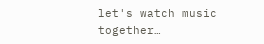let's watch music together…